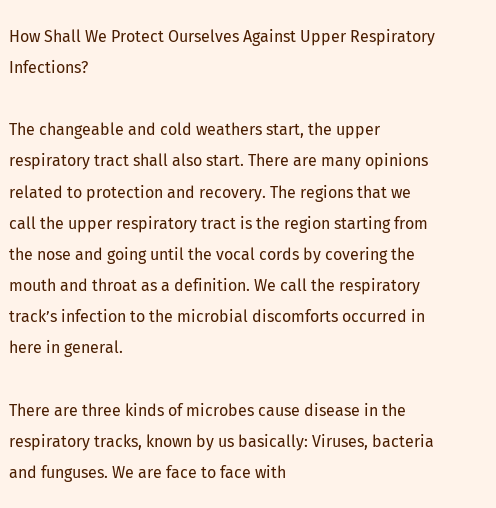How Shall We Protect Ourselves Against Upper Respiratory Infections?

The changeable and cold weathers start, the upper respiratory tract shall also start. There are many opinions related to protection and recovery. The regions that we call the upper respiratory tract is the region starting from the nose and going until the vocal cords by covering the mouth and throat as a definition. We call the respiratory track’s infection to the microbial discomforts occurred in here in general.

There are three kinds of microbes cause disease in the respiratory tracks, known by us basically: Viruses, bacteria and funguses. We are face to face with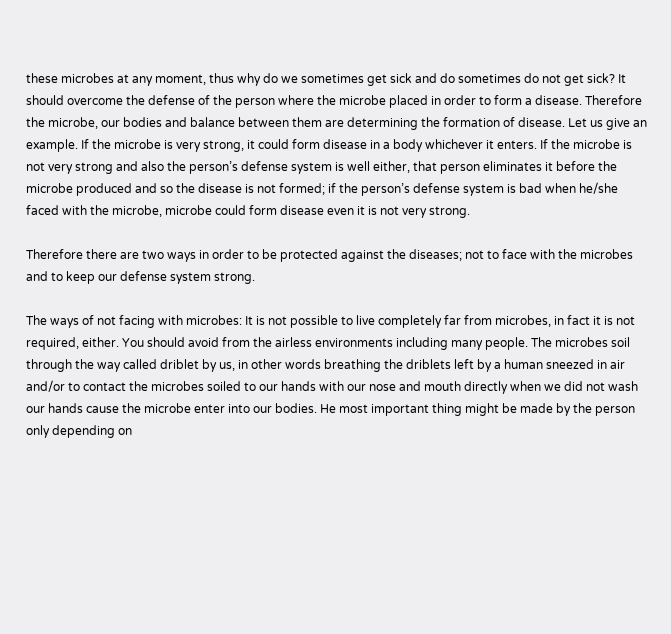these microbes at any moment, thus why do we sometimes get sick and do sometimes do not get sick? It should overcome the defense of the person where the microbe placed in order to form a disease. Therefore the microbe, our bodies and balance between them are determining the formation of disease. Let us give an example. If the microbe is very strong, it could form disease in a body whichever it enters. If the microbe is not very strong and also the person’s defense system is well either, that person eliminates it before the microbe produced and so the disease is not formed; if the person’s defense system is bad when he/she faced with the microbe, microbe could form disease even it is not very strong.

Therefore there are two ways in order to be protected against the diseases; not to face with the microbes and to keep our defense system strong.

The ways of not facing with microbes: It is not possible to live completely far from microbes, in fact it is not required, either. You should avoid from the airless environments including many people. The microbes soil through the way called driblet by us, in other words breathing the driblets left by a human sneezed in air and/or to contact the microbes soiled to our hands with our nose and mouth directly when we did not wash our hands cause the microbe enter into our bodies. He most important thing might be made by the person only depending on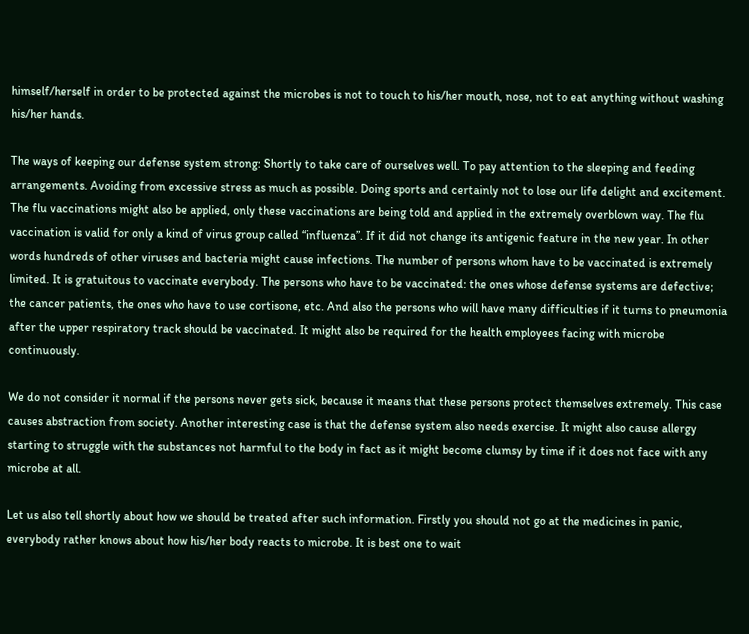himself/herself in order to be protected against the microbes is not to touch to his/her mouth, nose, not to eat anything without washing his/her hands.

The ways of keeping our defense system strong: Shortly to take care of ourselves well. To pay attention to the sleeping and feeding arrangements. Avoiding from excessive stress as much as possible. Doing sports and certainly not to lose our life delight and excitement. The flu vaccinations might also be applied, only these vaccinations are being told and applied in the extremely overblown way. The flu vaccination is valid for only a kind of virus group called “influenza”. If it did not change its antigenic feature in the new year. In other words hundreds of other viruses and bacteria might cause infections. The number of persons whom have to be vaccinated is extremely limited. It is gratuitous to vaccinate everybody. The persons who have to be vaccinated: the ones whose defense systems are defective; the cancer patients, the ones who have to use cortisone, etc. And also the persons who will have many difficulties if it turns to pneumonia after the upper respiratory track should be vaccinated. It might also be required for the health employees facing with microbe continuously.

We do not consider it normal if the persons never gets sick, because it means that these persons protect themselves extremely. This case causes abstraction from society. Another interesting case is that the defense system also needs exercise. It might also cause allergy starting to struggle with the substances not harmful to the body in fact as it might become clumsy by time if it does not face with any microbe at all.

Let us also tell shortly about how we should be treated after such information. Firstly you should not go at the medicines in panic, everybody rather knows about how his/her body reacts to microbe. It is best one to wait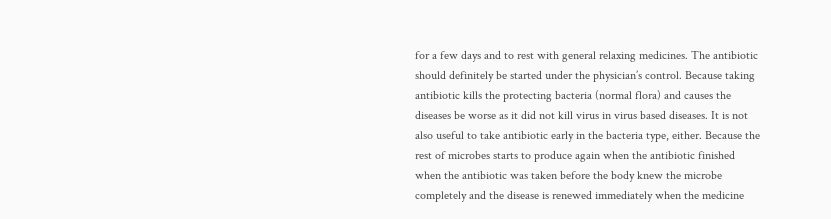for a few days and to rest with general relaxing medicines. The antibiotic should definitely be started under the physician’s control. Because taking antibiotic kills the protecting bacteria (normal flora) and causes the diseases be worse as it did not kill virus in virus based diseases. It is not also useful to take antibiotic early in the bacteria type, either. Because the rest of microbes starts to produce again when the antibiotic finished when the antibiotic was taken before the body knew the microbe completely and the disease is renewed immediately when the medicine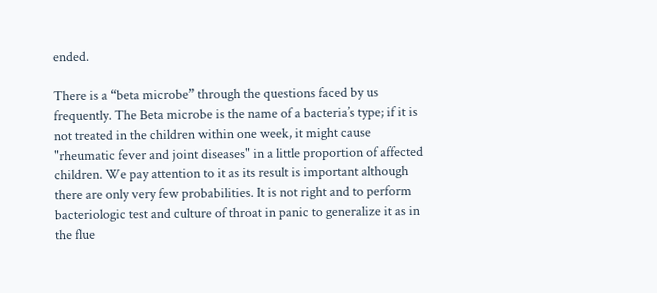ended.

There is a “beta microbe” through the questions faced by us frequently. The Beta microbe is the name of a bacteria’s type; if it is not treated in the children within one week, it might cause "rheumatic fever and joint diseases" in a little proportion of affected children. We pay attention to it as its result is important although there are only very few probabilities. It is not right and to perform bacteriologic test and culture of throat in panic to generalize it as in the flue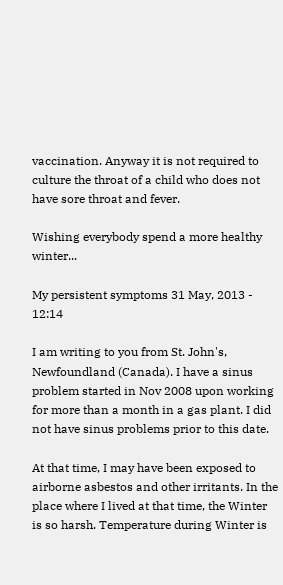vaccination. Anyway it is not required to culture the throat of a child who does not have sore throat and fever.

Wishing everybody spend a more healthy winter...

My persistent symptoms 31 May, 2013 - 12:14

I am writing to you from St. John's, Newfoundland (Canada). I have a sinus problem started in Nov 2008 upon working for more than a month in a gas plant. I did not have sinus problems prior to this date.

At that time, I may have been exposed to airborne asbestos and other irritants. In the place where I lived at that time, the Winter is so harsh. Temperature during Winter is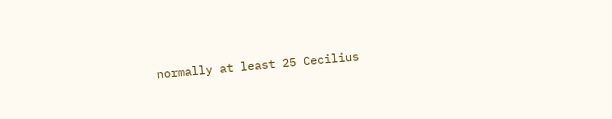normally at least 25 Cecilius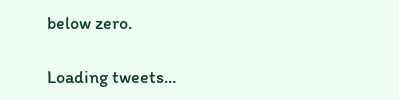below zero.

Loading tweets...